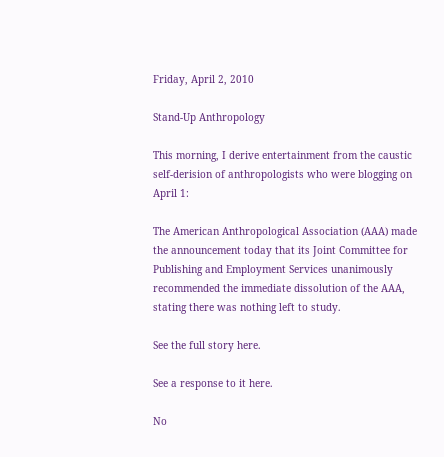Friday, April 2, 2010

Stand-Up Anthropology

This morning, I derive entertainment from the caustic self-derision of anthropologists who were blogging on April 1:

The American Anthropological Association (AAA) made the announcement today that its Joint Committee for Publishing and Employment Services unanimously recommended the immediate dissolution of the AAA, stating there was nothing left to study.

See the full story here.

See a response to it here.

No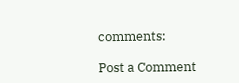comments:

Post a Comment